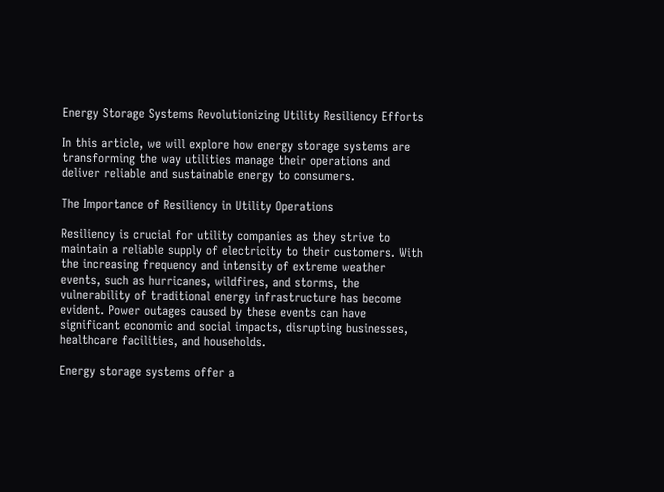Energy Storage Systems Revolutionizing Utility Resiliency Efforts

In this article, we will explore how energy storage systems are transforming the way utilities manage their operations and deliver reliable and sustainable energy to consumers.

The Importance of Resiliency in Utility Operations

Resiliency is crucial for utility companies as they strive to maintain a reliable supply of electricity to their customers. With the increasing frequency and intensity of extreme weather events, such as hurricanes, wildfires, and storms, the vulnerability of traditional energy infrastructure has become evident. Power outages caused by these events can have significant economic and social impacts, disrupting businesses, healthcare facilities, and households.

Energy storage systems offer a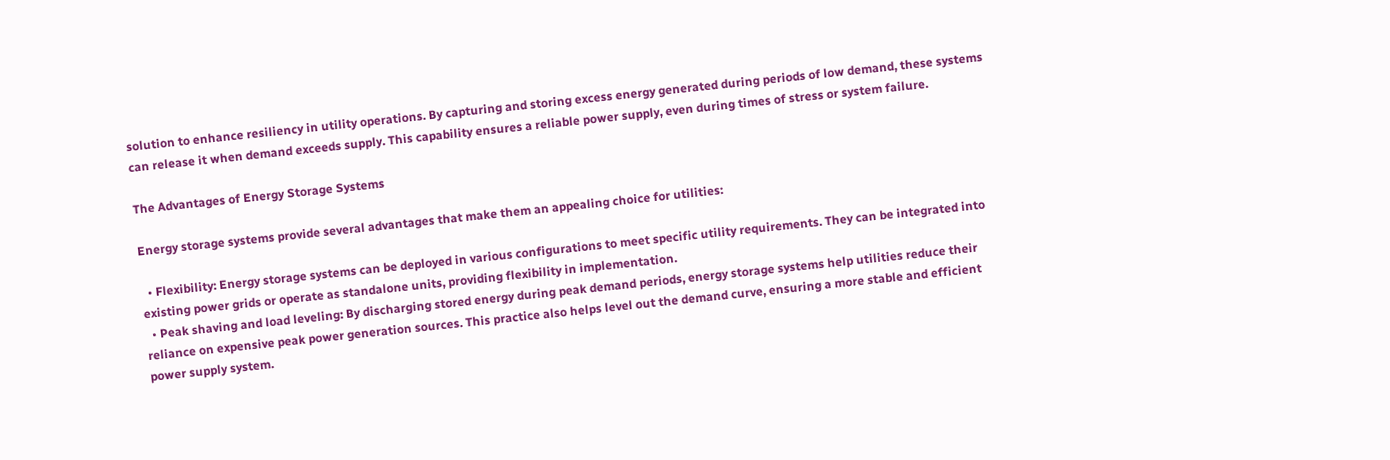solution to enhance resiliency in utility operations. By capturing and storing excess energy generated during periods of low demand, these systems can release it when demand exceeds supply. This capability ensures a reliable power supply, even during times of stress or system failure.

The Advantages of Energy Storage Systems

Energy storage systems provide several advantages that make them an appealing choice for utilities:

  • Flexibility: Energy storage systems can be deployed in various configurations to meet specific utility requirements. They can be integrated into existing power grids or operate as standalone units, providing flexibility in implementation.
  • Peak shaving and load leveling: By discharging stored energy during peak demand periods, energy storage systems help utilities reduce their reliance on expensive peak power generation sources. This practice also helps level out the demand curve, ensuring a more stable and efficient power supply system.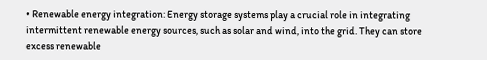• Renewable energy integration: Energy storage systems play a crucial role in integrating intermittent renewable energy sources, such as solar and wind, into the grid. They can store excess renewable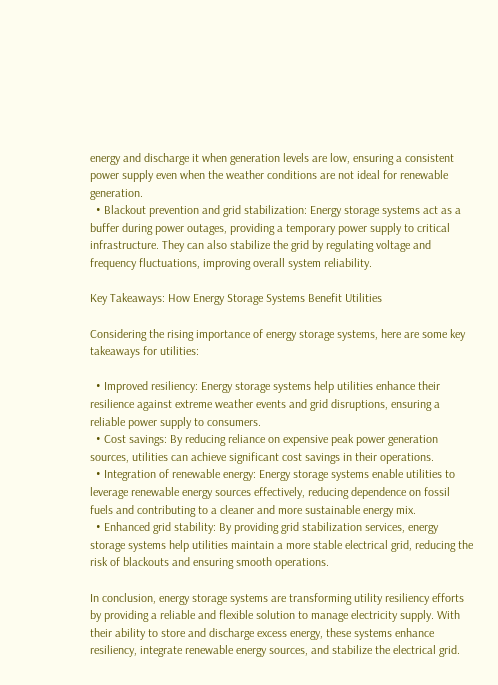energy and discharge it when generation levels are low, ensuring a consistent power supply even when the weather conditions are not ideal for renewable generation.
  • Blackout prevention and grid stabilization: Energy storage systems act as a buffer during power outages, providing a temporary power supply to critical infrastructure. They can also stabilize the grid by regulating voltage and frequency fluctuations, improving overall system reliability.

Key Takeaways: How Energy Storage Systems Benefit Utilities

Considering the rising importance of energy storage systems, here are some key takeaways for utilities:

  • Improved resiliency: Energy storage systems help utilities enhance their resilience against extreme weather events and grid disruptions, ensuring a reliable power supply to consumers.
  • Cost savings: By reducing reliance on expensive peak power generation sources, utilities can achieve significant cost savings in their operations.
  • Integration of renewable energy: Energy storage systems enable utilities to leverage renewable energy sources effectively, reducing dependence on fossil fuels and contributing to a cleaner and more sustainable energy mix.
  • Enhanced grid stability: By providing grid stabilization services, energy storage systems help utilities maintain a more stable electrical grid, reducing the risk of blackouts and ensuring smooth operations.

In conclusion, energy storage systems are transforming utility resiliency efforts by providing a reliable and flexible solution to manage electricity supply. With their ability to store and discharge excess energy, these systems enhance resiliency, integrate renewable energy sources, and stabilize the electrical grid.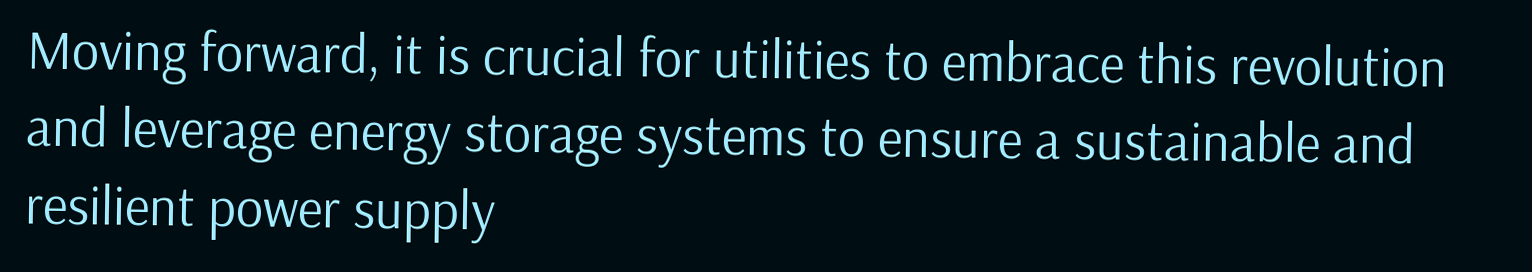Moving forward, it is crucial for utilities to embrace this revolution and leverage energy storage systems to ensure a sustainable and resilient power supply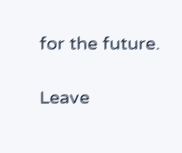for the future.

Leave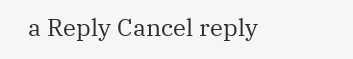a Reply Cancel reply